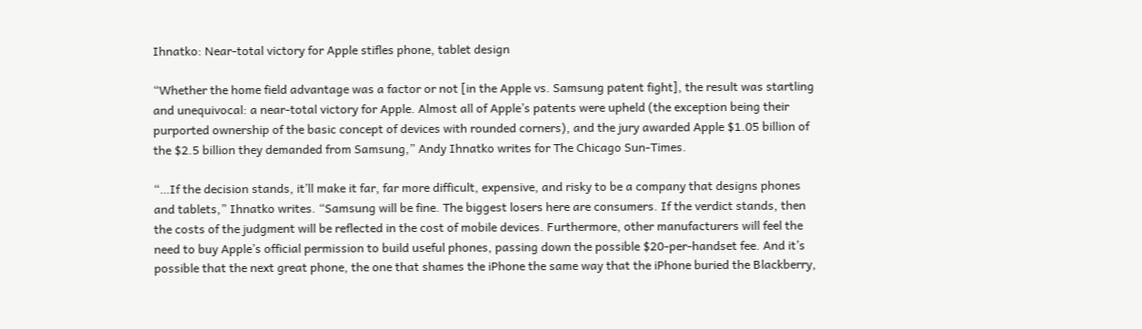Ihnatko: Near-total victory for Apple stifles phone, tablet design

“Whether the home field advantage was a factor or not [in the Apple vs. Samsung patent fight], the result was startling and unequivocal: a near-total victory for Apple. Almost all of Apple’s patents were upheld (the exception being their purported ownership of the basic concept of devices with rounded corners), and the jury awarded Apple $1.05 billion of the $2.5 billion they demanded from Samsung,” Andy Ihnatko writes for The Chicago Sun-Times.

“…If the decision stands, it’ll make it far, far more difficult, expensive, and risky to be a company that designs phones and tablets,” Ihnatko writes. “Samsung will be fine. The biggest losers here are consumers. If the verdict stands, then the costs of the judgment will be reflected in the cost of mobile devices. Furthermore, other manufacturers will feel the need to buy Apple’s official permission to build useful phones, passing down the possible $20-per-handset fee. And it’s possible that the next great phone, the one that shames the iPhone the same way that the iPhone buried the Blackberry,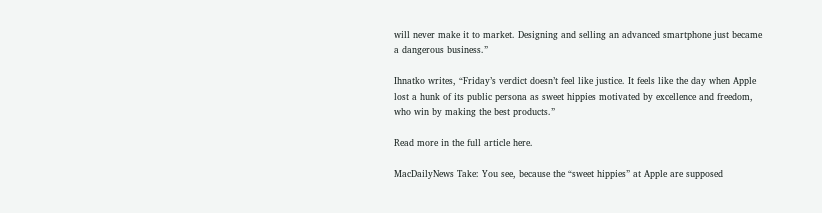will never make it to market. Designing and selling an advanced smartphone just became a dangerous business.”

Ihnatko writes, “Friday’s verdict doesn’t feel like justice. It feels like the day when Apple lost a hunk of its public persona as sweet hippies motivated by excellence and freedom, who win by making the best products.”

Read more in the full article here.

MacDailyNews Take: You see, because the “sweet hippies” at Apple are supposed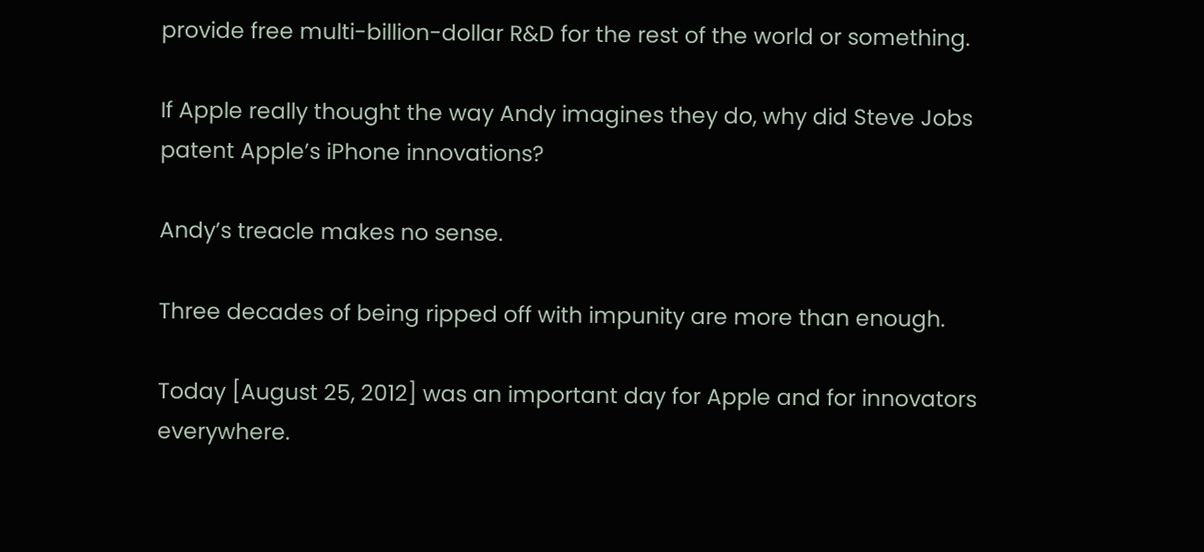provide free multi-billion-dollar R&D for the rest of the world or something.

If Apple really thought the way Andy imagines they do, why did Steve Jobs patent Apple’s iPhone innovations?

Andy’s treacle makes no sense.

Three decades of being ripped off with impunity are more than enough.

Today [August 25, 2012] was an important day for Apple and for innovators everywhere.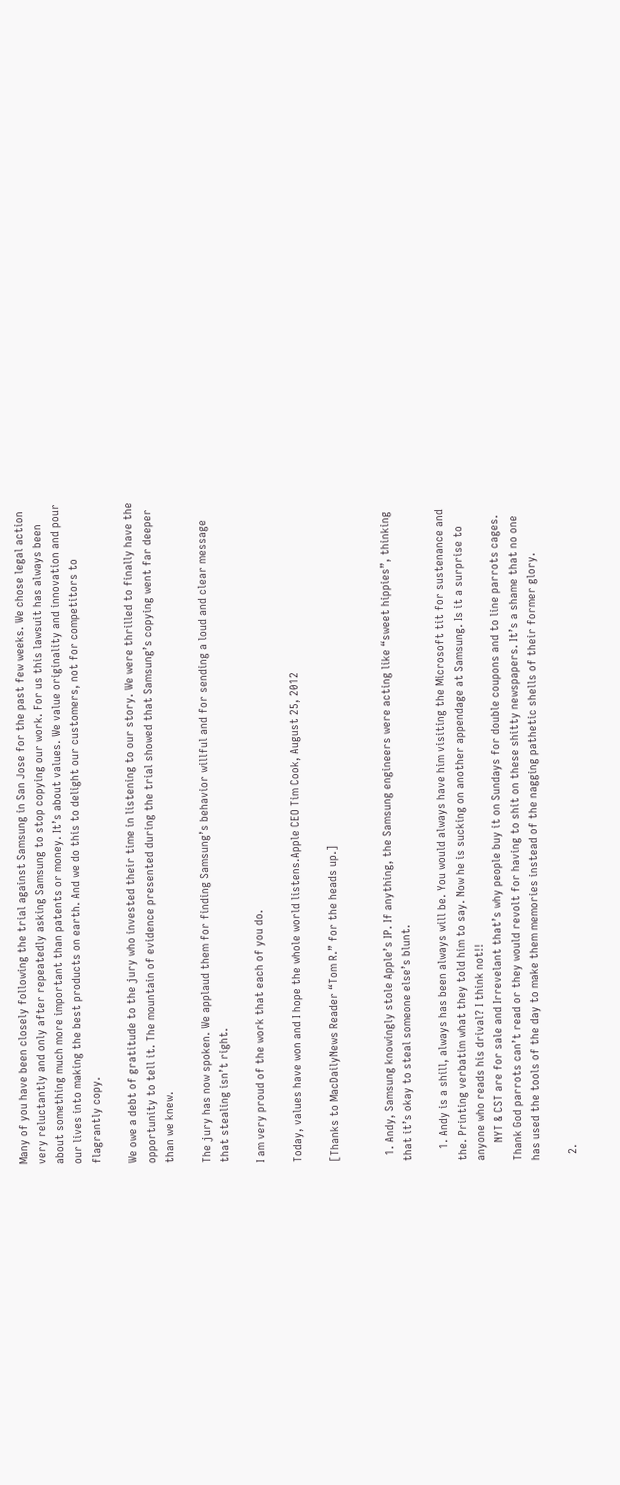Many of you have been closely following the trial against Samsung in San Jose for the past few weeks. We chose legal action very reluctantly and only after repeatedly asking Samsung to stop copying our work. For us this lawsuit has always been about something much more important than patents or money. It’s about values. We value originality and innovation and pour our lives into making the best products on earth. And we do this to delight our customers, not for competitors to flagrantly copy.

We owe a debt of gratitude to the jury who invested their time in listening to our story. We were thrilled to finally have the opportunity to tell it. The mountain of evidence presented during the trial showed that Samsung’s copying went far deeper than we knew.

The jury has now spoken. We applaud them for finding Samsung’s behavior willful and for sending a loud and clear message that stealing isn’t right.

I am very proud of the work that each of you do.

Today, values have won and I hope the whole world listens.Apple CEO Tim Cook, August 25, 2012

[Thanks to MacDailyNews Reader “Tom R.” for the heads up.]


  1. Andy, Samsung knowingly stole Apple’s IP. If anything, the Samsung engineers were acting like “sweet hippies”, thinking that it’s okay to steal someone else’s blunt.

    1. Andy is a shill, always has been always will be. You would always have him visiting the Microsoft tit for sustenance and the. Printing verbatim what they told him to say. Now he is sucking on another appendage at Samsung. Is it a surprise to anyone who reads his drival? I think not!!
      NYT & CST are for sale and Irrevelant that’s why people buy it on Sundays for double coupons and to line parrots cages. Thank God parrots can’t read or they would revolt for having to shit on these shitty newspapers. It’s a shame that no one has used the tools of the day to make them memories instead of the nagging pathetic shells of their former glory.

  2.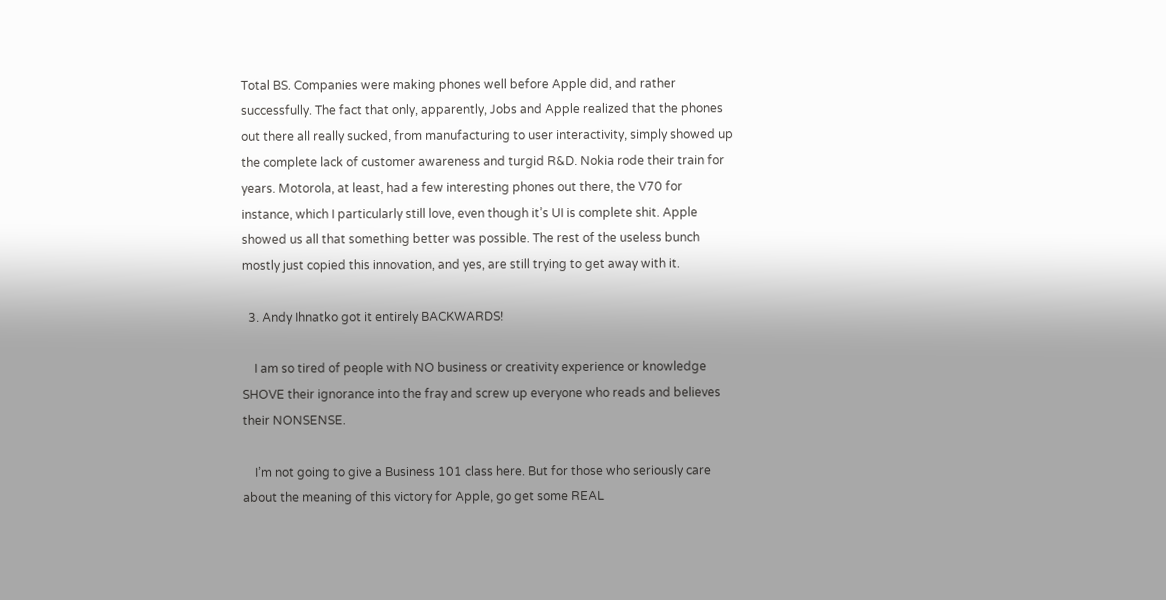Total BS. Companies were making phones well before Apple did, and rather successfully. The fact that only, apparently, Jobs and Apple realized that the phones out there all really sucked, from manufacturing to user interactivity, simply showed up the complete lack of customer awareness and turgid R&D. Nokia rode their train for years. Motorola, at least, had a few interesting phones out there, the V70 for instance, which I particularly still love, even though it’s UI is complete shit. Apple showed us all that something better was possible. The rest of the useless bunch mostly just copied this innovation, and yes, are still trying to get away with it.

  3. Andy Ihnatko got it entirely BACKWARDS!

    I am so tired of people with NO business or creativity experience or knowledge SHOVE their ignorance into the fray and screw up everyone who reads and believes their NONSENSE.

    I’m not going to give a Business 101 class here. But for those who seriously care about the meaning of this victory for Apple, go get some REAL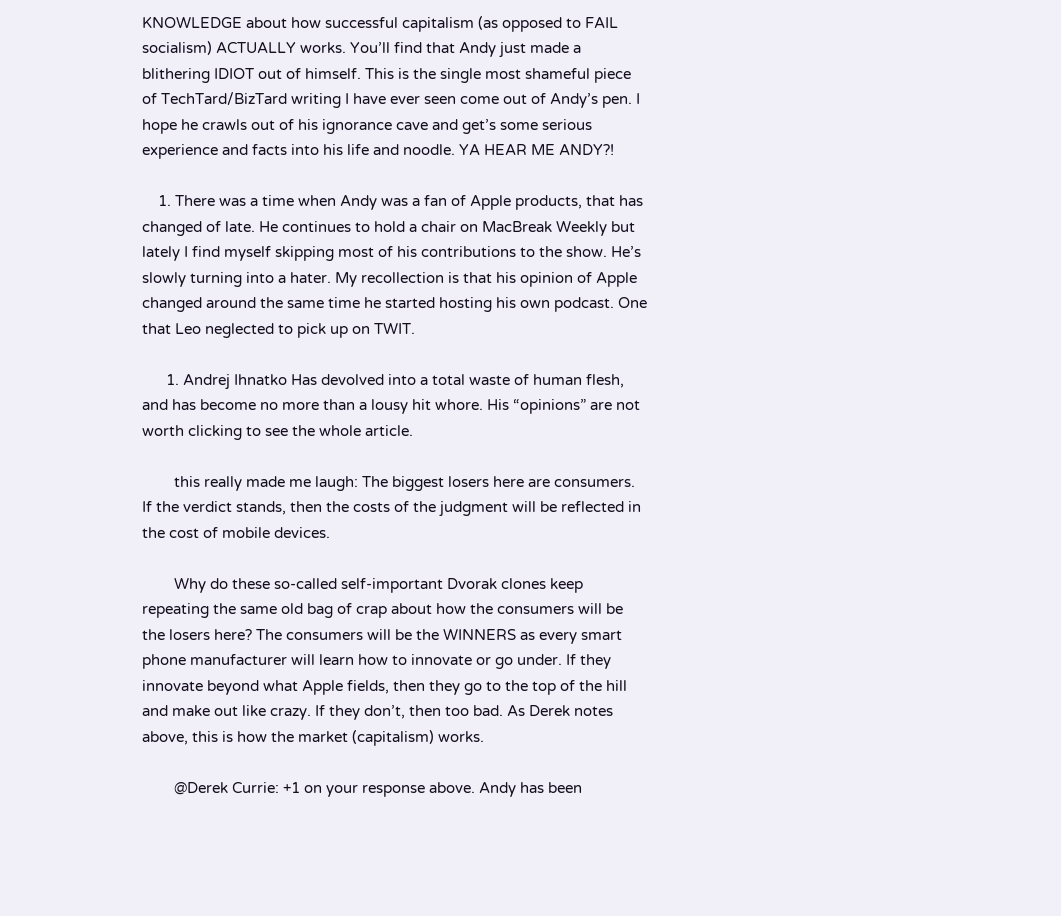KNOWLEDGE about how successful capitalism (as opposed to FAIL socialism) ACTUALLY works. You’ll find that Andy just made a blithering IDIOT out of himself. This is the single most shameful piece of TechTard/BizTard writing I have ever seen come out of Andy’s pen. I hope he crawls out of his ignorance cave and get’s some serious experience and facts into his life and noodle. YA HEAR ME ANDY?!

    1. There was a time when Andy was a fan of Apple products, that has changed of late. He continues to hold a chair on MacBreak Weekly but lately I find myself skipping most of his contributions to the show. He’s slowly turning into a hater. My recollection is that his opinion of Apple changed around the same time he started hosting his own podcast. One that Leo neglected to pick up on TWIT.

      1. Andrej Ihnatko Has devolved into a total waste of human flesh, and has become no more than a lousy hit whore. His “opinions” are not worth clicking to see the whole article.

        this really made me laugh: The biggest losers here are consumers. If the verdict stands, then the costs of the judgment will be reflected in the cost of mobile devices.

        Why do these so-called self-important Dvorak clones keep repeating the same old bag of crap about how the consumers will be the losers here? The consumers will be the WINNERS as every smart phone manufacturer will learn how to innovate or go under. If they innovate beyond what Apple fields, then they go to the top of the hill and make out like crazy. If they don’t, then too bad. As Derek notes above, this is how the market (capitalism) works.

        @Derek Currie: +1 on your response above. Andy has been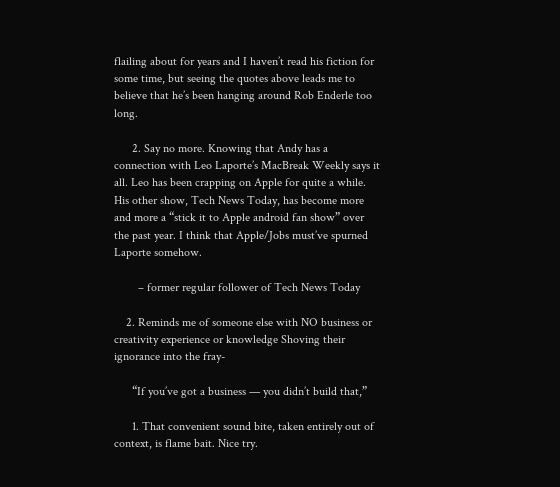flailing about for years and I haven’t read his fiction for some time, but seeing the quotes above leads me to believe that he’s been hanging around Rob Enderle too long.

      2. Say no more. Knowing that Andy has a connection with Leo Laporte’s MacBreak Weekly says it all. Leo has been crapping on Apple for quite a while. His other show, Tech News Today, has become more and more a “stick it to Apple android fan show” over the past year. I think that Apple/Jobs must’ve spurned Laporte somehow.

        – former regular follower of Tech News Today

    2. Reminds me of someone else with NO business or creativity experience or knowledge Shoving their ignorance into the fray-

      “If you’ve got a business — you didn’t build that,”

      1. That convenient sound bite, taken entirely out of context, is flame bait. Nice try.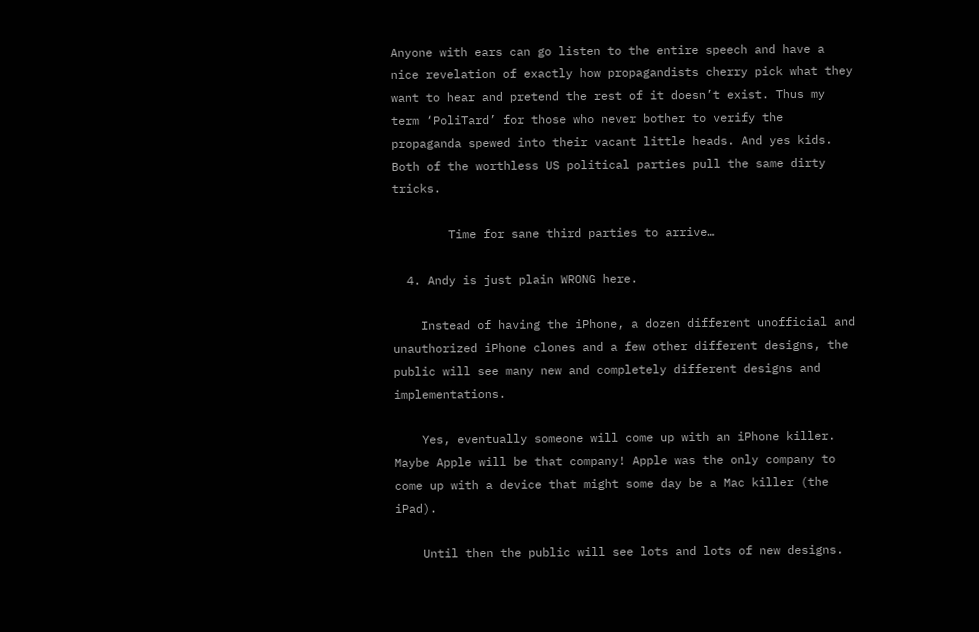Anyone with ears can go listen to the entire speech and have a nice revelation of exactly how propagandists cherry pick what they want to hear and pretend the rest of it doesn’t exist. Thus my term ‘PoliTard’ for those who never bother to verify the propaganda spewed into their vacant little heads. And yes kids. Both of the worthless US political parties pull the same dirty tricks.

        Time for sane third parties to arrive…

  4. Andy is just plain WRONG here.

    Instead of having the iPhone, a dozen different unofficial and unauthorized iPhone clones and a few other different designs, the public will see many new and completely different designs and implementations.

    Yes, eventually someone will come up with an iPhone killer. Maybe Apple will be that company! Apple was the only company to come up with a device that might some day be a Mac killer (the iPad).

    Until then the public will see lots and lots of new designs.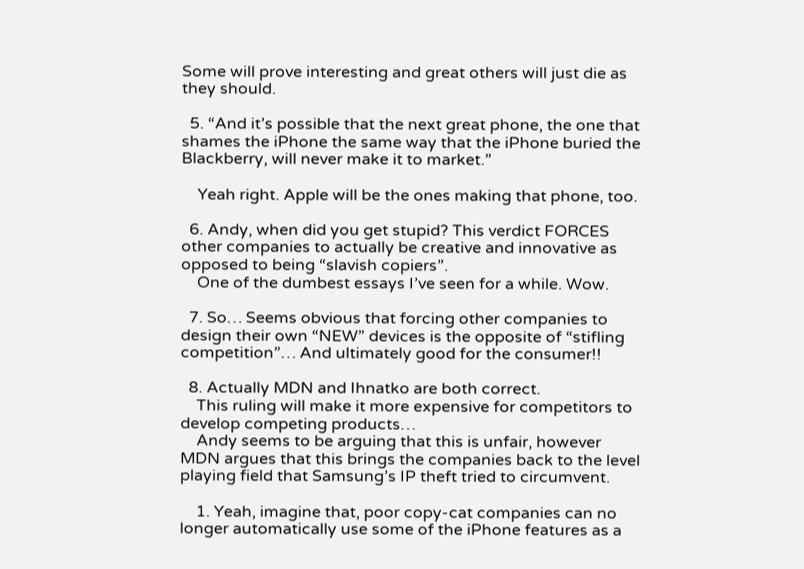Some will prove interesting and great others will just die as they should.

  5. “And it’s possible that the next great phone, the one that shames the iPhone the same way that the iPhone buried the Blackberry, will never make it to market.”

    Yeah right. Apple will be the ones making that phone, too.

  6. Andy, when did you get stupid? This verdict FORCES other companies to actually be creative and innovative as opposed to being “slavish copiers”.
    One of the dumbest essays I’ve seen for a while. Wow.

  7. So… Seems obvious that forcing other companies to design their own “NEW” devices is the opposite of “stifling competition”… And ultimately good for the consumer!!

  8. Actually MDN and Ihnatko are both correct.
    This ruling will make it more expensive for competitors to develop competing products…
    Andy seems to be arguing that this is unfair, however MDN argues that this brings the companies back to the level playing field that Samsung’s IP theft tried to circumvent.

    1. Yeah, imagine that, poor copy-cat companies can no longer automatically use some of the iPhone features as a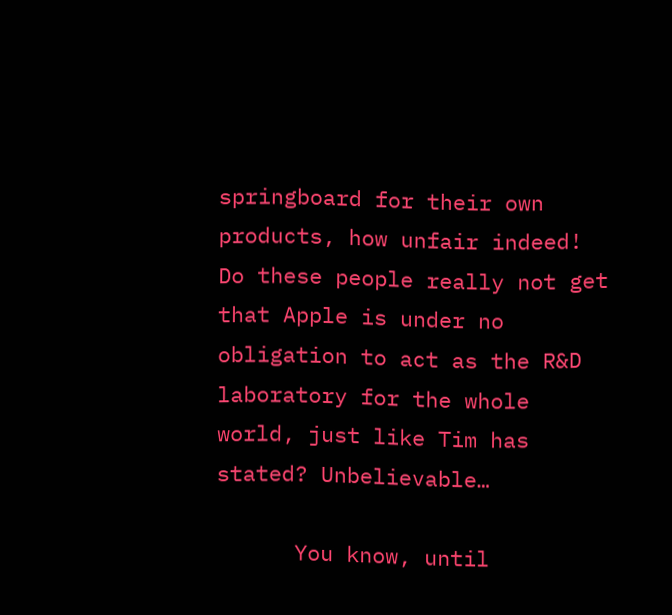springboard for their own products, how unfair indeed! Do these people really not get that Apple is under no obligation to act as the R&D laboratory for the whole world, just like Tim has stated? Unbelievable…

      You know, until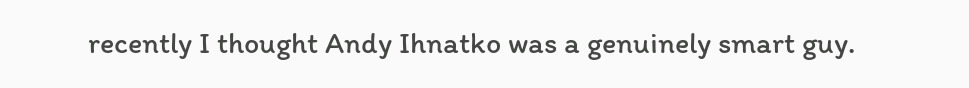recently I thought Andy Ihnatko was a genuinely smart guy.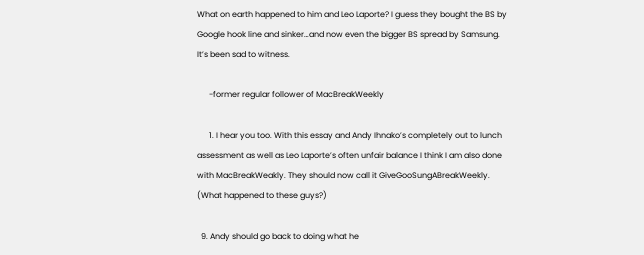What on earth happened to him and Leo Laporte? I guess they bought the BS by Google hook line and sinker…and now even the bigger BS spread by Samsung. It’s been sad to witness.

      -former regular follower of MacBreakWeekly

      1. I hear you too. With this essay and Andy Ihnako’s completely out to lunch assessment as well as Leo Laporte’s often unfair balance I think I am also done with MacBreakWeakly. They should now call it GiveGooSungABreakWeekly. (What happened to these guys?)

  9. Andy should go back to doing what he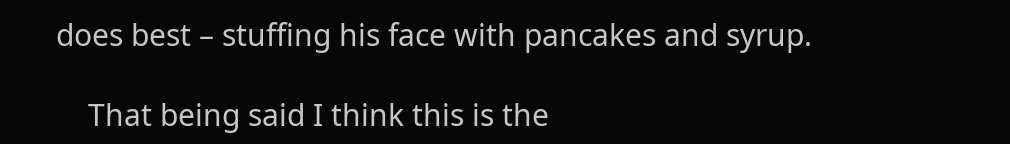does best – stuffing his face with pancakes and syrup.

    That being said I think this is the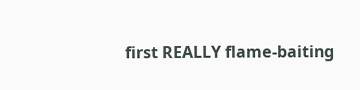first REALLY flame-baiting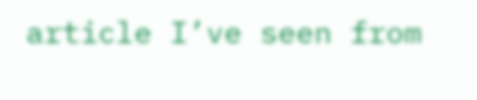article I’ve seen from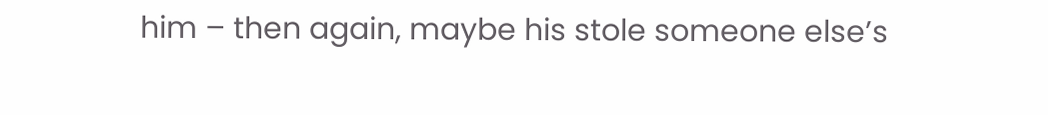him – then again, maybe his stole someone else’s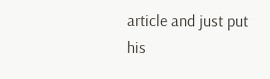article and just put his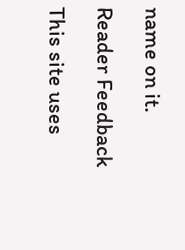name on it.

Reader Feedback

This site uses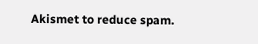Akismet to reduce spam.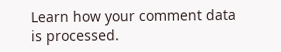Learn how your comment data is processed.